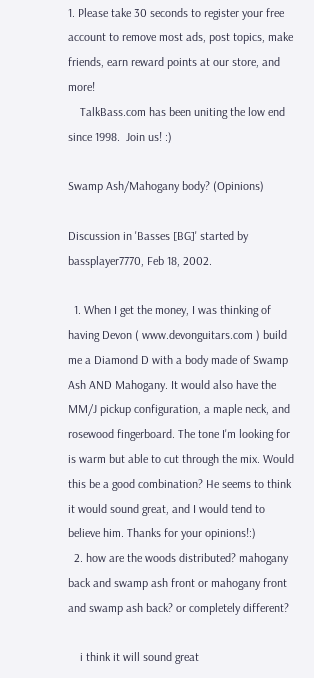1. Please take 30 seconds to register your free account to remove most ads, post topics, make friends, earn reward points at our store, and more!
    TalkBass.com has been uniting the low end since 1998.  Join us! :)

Swamp Ash/Mahogany body? (Opinions)

Discussion in 'Basses [BG]' started by bassplayer7770, Feb 18, 2002.

  1. When I get the money, I was thinking of having Devon ( www.devonguitars.com ) build me a Diamond D with a body made of Swamp Ash AND Mahogany. It would also have the MM/J pickup configuration, a maple neck, and rosewood fingerboard. The tone I'm looking for is warm but able to cut through the mix. Would this be a good combination? He seems to think it would sound great, and I would tend to believe him. Thanks for your opinions!:)
  2. how are the woods distributed? mahogany back and swamp ash front or mahogany front and swamp ash back? or completely different?

    i think it will sound great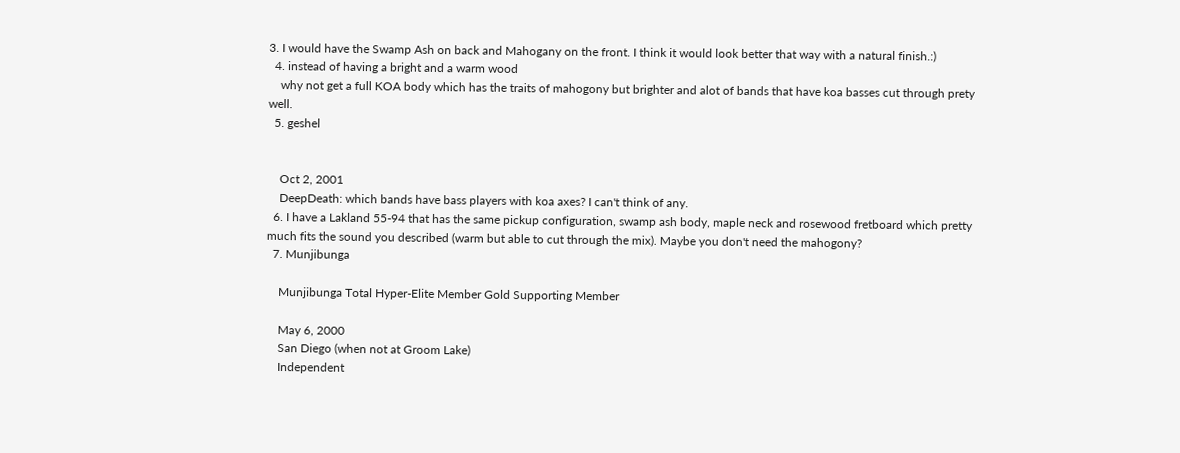3. I would have the Swamp Ash on back and Mahogany on the front. I think it would look better that way with a natural finish.:)
  4. instead of having a bright and a warm wood
    why not get a full KOA body which has the traits of mahogony but brighter and alot of bands that have koa basses cut through prety well.
  5. geshel


    Oct 2, 2001
    DeepDeath: which bands have bass players with koa axes? I can't think of any.
  6. I have a Lakland 55-94 that has the same pickup configuration, swamp ash body, maple neck and rosewood fretboard which pretty much fits the sound you described (warm but able to cut through the mix). Maybe you don't need the mahogony?
  7. Munjibunga

    Munjibunga Total Hyper-Elite Member Gold Supporting Member

    May 6, 2000
    San Diego (when not at Groom Lake)
    Independent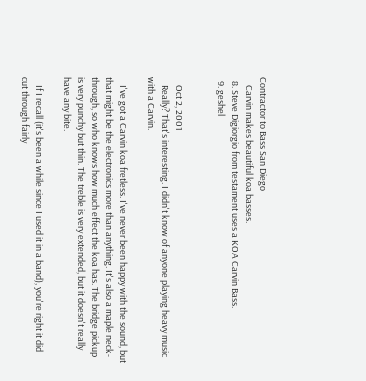Contractor to Bass San Diego
    Carvin makes beautiful koa basses.
  8. Steve Digiorgio from testament uses a KOA Carvin Bass.
  9. geshel


    Oct 2, 2001
    Really? That's interesting. I didn't know of anyone playing heavy music with a Carvin.

    I've got a Carvin koa fretless. I've never been happy with the sound, but that might be the electronics more than anything. It's also a maple neck-through, so who knows how much effect the koa has. The bridge pickup is very punchy but thin. The treble is very extended, but it doesn't really have any bite.

    If I recall (it's been a while since I used it in a band), you're right it did cut through fairly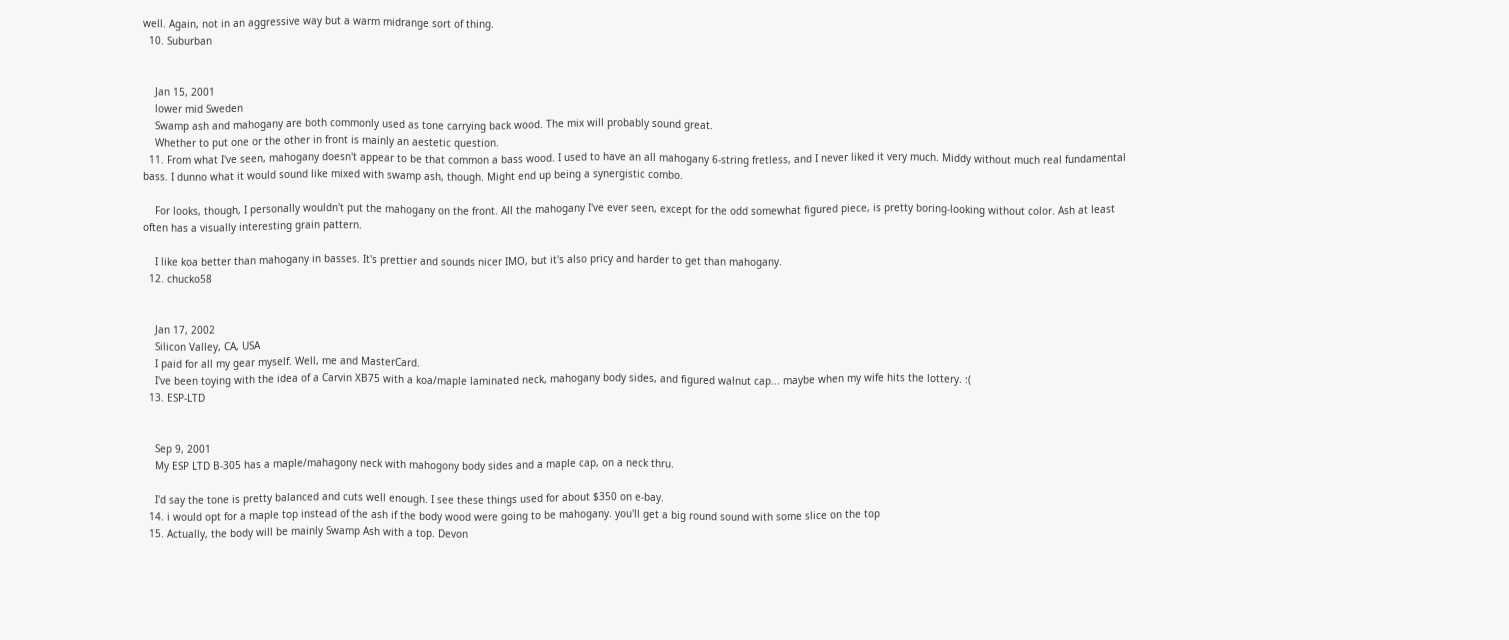well. Again, not in an aggressive way but a warm midrange sort of thing.
  10. Suburban


    Jan 15, 2001
    lower mid Sweden
    Swamp ash and mahogany are both commonly used as tone carrying back wood. The mix will probably sound great.
    Whether to put one or the other in front is mainly an aestetic question.
  11. From what I've seen, mahogany doesn't appear to be that common a bass wood. I used to have an all mahogany 6-string fretless, and I never liked it very much. Middy without much real fundamental bass. I dunno what it would sound like mixed with swamp ash, though. Might end up being a synergistic combo.

    For looks, though, I personally wouldn't put the mahogany on the front. All the mahogany I've ever seen, except for the odd somewhat figured piece, is pretty boring-looking without color. Ash at least often has a visually interesting grain pattern.

    I like koa better than mahogany in basses. It's prettier and sounds nicer IMO, but it's also pricy and harder to get than mahogany.
  12. chucko58


    Jan 17, 2002
    Silicon Valley, CA, USA
    I paid for all my gear myself. Well, me and MasterCard.
    I've been toying with the idea of a Carvin XB75 with a koa/maple laminated neck, mahogany body sides, and figured walnut cap... maybe when my wife hits the lottery. :(
  13. ESP-LTD


    Sep 9, 2001
    My ESP LTD B-305 has a maple/mahagony neck with mahogony body sides and a maple cap, on a neck thru.

    I'd say the tone is pretty balanced and cuts well enough. I see these things used for about $350 on e-bay.
  14. i would opt for a maple top instead of the ash if the body wood were going to be mahogany. you'll get a big round sound with some slice on the top
  15. Actually, the body will be mainly Swamp Ash with a top. Devon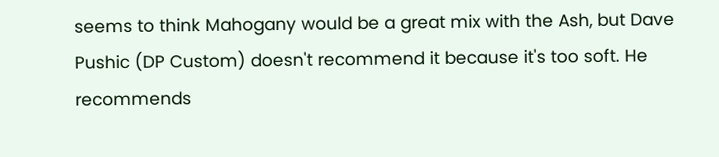seems to think Mahogany would be a great mix with the Ash, but Dave Pushic (DP Custom) doesn't recommend it because it's too soft. He recommends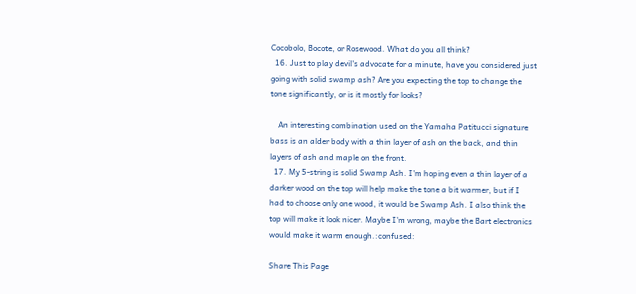Cocobolo, Bocote, or Rosewood. What do you all think?
  16. Just to play devil's advocate for a minute, have you considered just going with solid swamp ash? Are you expecting the top to change the tone significantly, or is it mostly for looks?

    An interesting combination used on the Yamaha Patitucci signature bass is an alder body with a thin layer of ash on the back, and thin layers of ash and maple on the front.
  17. My 5-string is solid Swamp Ash. I'm hoping even a thin layer of a darker wood on the top will help make the tone a bit warmer, but if I had to choose only one wood, it would be Swamp Ash. I also think the top will make it look nicer. Maybe I'm wrong, maybe the Bart electronics would make it warm enough.:confused:

Share This Page